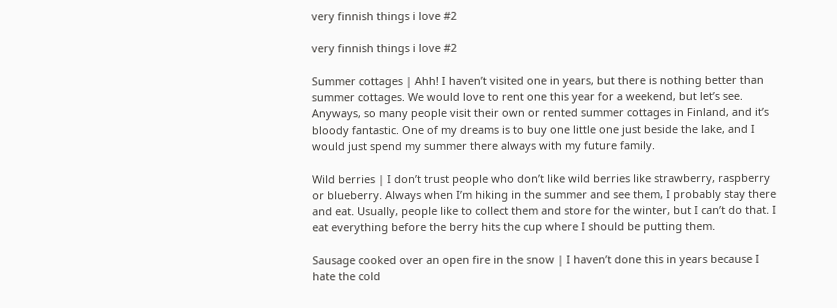very finnish things i love #2

very finnish things i love #2

Summer cottages | Ahh! I haven’t visited one in years, but there is nothing better than summer cottages. We would love to rent one this year for a weekend, but let’s see. Anyways, so many people visit their own or rented summer cottages in Finland, and it’s bloody fantastic. One of my dreams is to buy one little one just beside the lake, and I would just spend my summer there always with my future family.

Wild berries | I don’t trust people who don’t like wild berries like strawberry, raspberry or blueberry. Always when I’m hiking in the summer and see them, I probably stay there and eat. Usually, people like to collect them and store for the winter, but I can’t do that. I eat everything before the berry hits the cup where I should be putting them.

Sausage cooked over an open fire in the snow | I haven’t done this in years because I hate the cold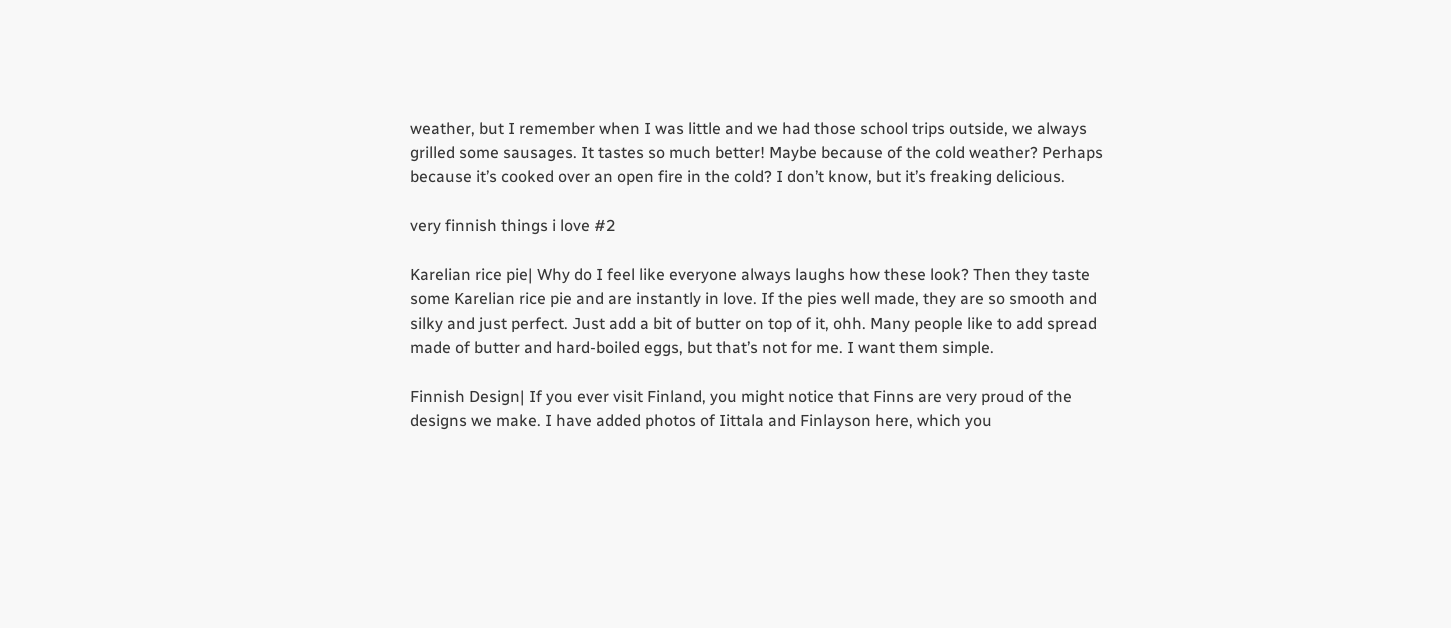weather, but I remember when I was little and we had those school trips outside, we always grilled some sausages. It tastes so much better! Maybe because of the cold weather? Perhaps because it’s cooked over an open fire in the cold? I don’t know, but it’s freaking delicious.

very finnish things i love #2

Karelian rice pie| Why do I feel like everyone always laughs how these look? Then they taste some Karelian rice pie and are instantly in love. If the pies well made, they are so smooth and silky and just perfect. Just add a bit of butter on top of it, ohh. Many people like to add spread made of butter and hard-boiled eggs, but that’s not for me. I want them simple.

Finnish Design| If you ever visit Finland, you might notice that Finns are very proud of the designs we make. I have added photos of Iittala and Finlayson here, which you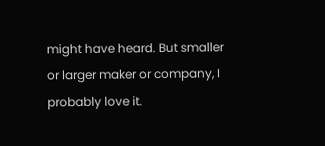might have heard. But smaller or larger maker or company, I probably love it.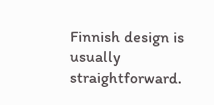Finnish design is usually straightforward.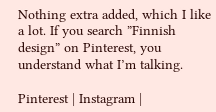Nothing extra added, which I like a lot. If you search ”Finnish design” on Pinterest, you understand what I’m talking.

Pinterest | Instagram |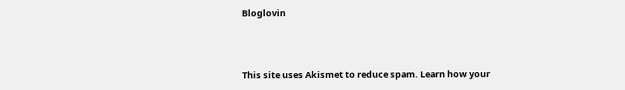Bloglovin



This site uses Akismet to reduce spam. Learn how your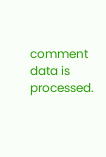comment data is processed.